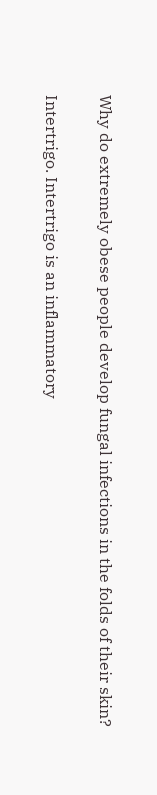Why do extremely obese people develop fungal infections in the folds of their skin?

Intertrigo. Intertrigo is an inflammatory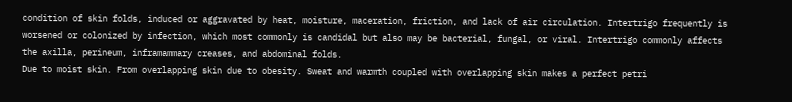condition of skin folds, induced or aggravated by heat, moisture, maceration, friction, and lack of air circulation. Intertrigo frequently is worsened or colonized by infection, which most commonly is candidal but also may be bacterial, fungal, or viral. Intertrigo commonly affects the axilla, perineum, inframammary creases, and abdominal folds.
Due to moist skin. From overlapping skin due to obesity. Sweat and warmth coupled with overlapping skin makes a perfect petri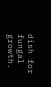dish for fungal growth.